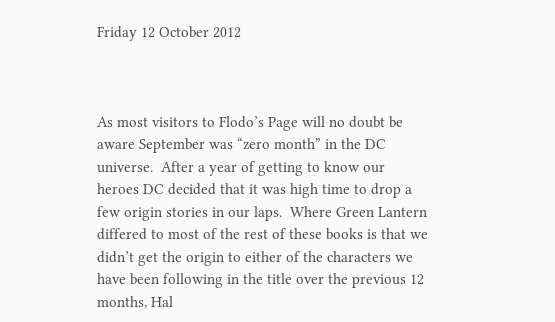Friday 12 October 2012



As most visitors to Flodo’s Page will no doubt be aware September was “zero month” in the DC universe.  After a year of getting to know our heroes DC decided that it was high time to drop a few origin stories in our laps.  Where Green Lantern differed to most of the rest of these books is that we didn’t get the origin to either of the characters we have been following in the title over the previous 12 months, Hal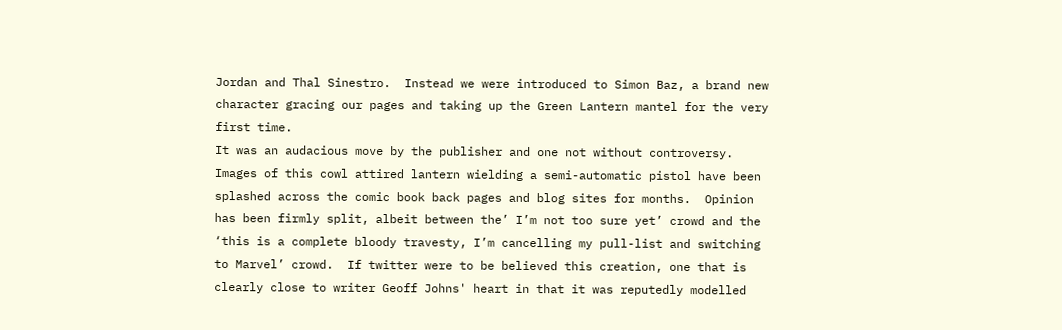Jordan and Thal Sinestro.  Instead we were introduced to Simon Baz, a brand new character gracing our pages and taking up the Green Lantern mantel for the very first time.
It was an audacious move by the publisher and one not without controversy.  Images of this cowl attired lantern wielding a semi-automatic pistol have been splashed across the comic book back pages and blog sites for months.  Opinion has been firmly split, albeit between the’ I’m not too sure yet’ crowd and the ‘this is a complete bloody travesty, I’m cancelling my pull-list and switching to Marvel’ crowd.  If twitter were to be believed this creation, one that is clearly close to writer Geoff Johns' heart in that it was reputedly modelled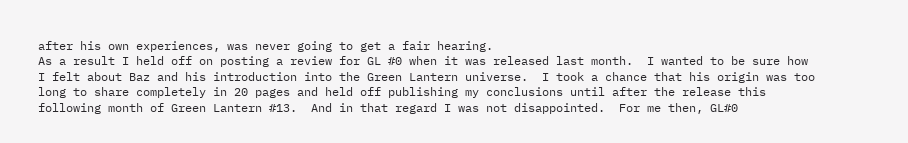after his own experiences, was never going to get a fair hearing.
As a result I held off on posting a review for GL #0 when it was released last month.  I wanted to be sure how I felt about Baz and his introduction into the Green Lantern universe.  I took a chance that his origin was too long to share completely in 20 pages and held off publishing my conclusions until after the release this following month of Green Lantern #13.  And in that regard I was not disappointed.  For me then, GL#0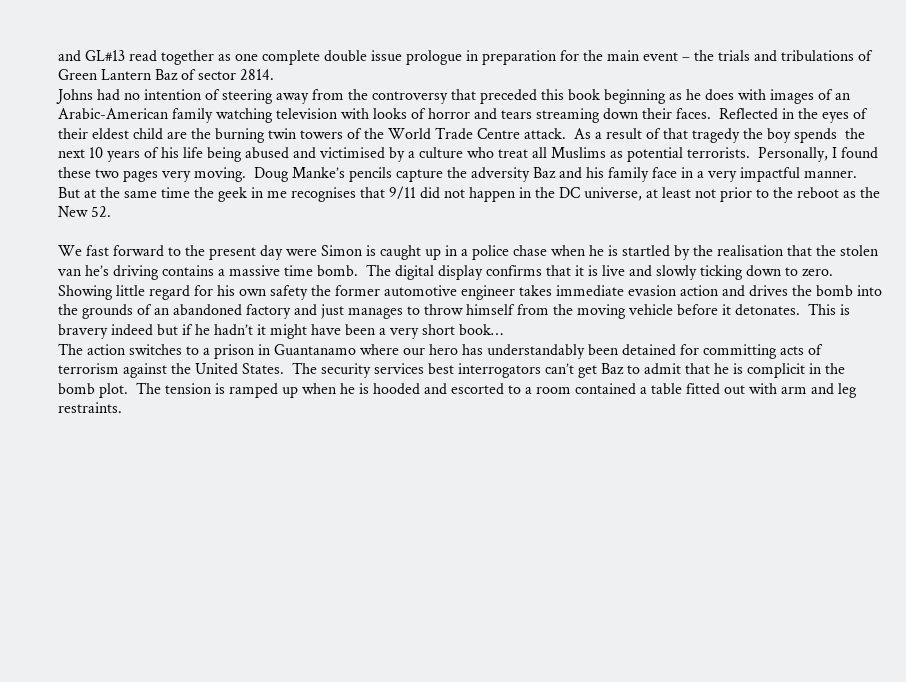and GL#13 read together as one complete double issue prologue in preparation for the main event – the trials and tribulations of Green Lantern Baz of sector 2814.
Johns had no intention of steering away from the controversy that preceded this book beginning as he does with images of an Arabic-American family watching television with looks of horror and tears streaming down their faces.  Reflected in the eyes of their eldest child are the burning twin towers of the World Trade Centre attack.  As a result of that tragedy the boy spends  the next 10 years of his life being abused and victimised by a culture who treat all Muslims as potential terrorists.  Personally, I found these two pages very moving.  Doug Manke’s pencils capture the adversity Baz and his family face in a very impactful manner.  But at the same time the geek in me recognises that 9/11 did not happen in the DC universe, at least not prior to the reboot as the New 52.

We fast forward to the present day were Simon is caught up in a police chase when he is startled by the realisation that the stolen van he’s driving contains a massive time bomb.  The digital display confirms that it is live and slowly ticking down to zero.  Showing little regard for his own safety the former automotive engineer takes immediate evasion action and drives the bomb into the grounds of an abandoned factory and just manages to throw himself from the moving vehicle before it detonates.  This is bravery indeed but if he hadn’t it might have been a very short book…
The action switches to a prison in Guantanamo where our hero has understandably been detained for committing acts of terrorism against the United States.  The security services best interrogators can’t get Baz to admit that he is complicit in the bomb plot.  The tension is ramped up when he is hooded and escorted to a room contained a table fitted out with arm and leg restraints.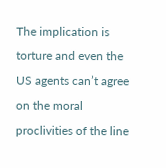The implication is torture and even the US agents can’t agree on the moral proclivities of the line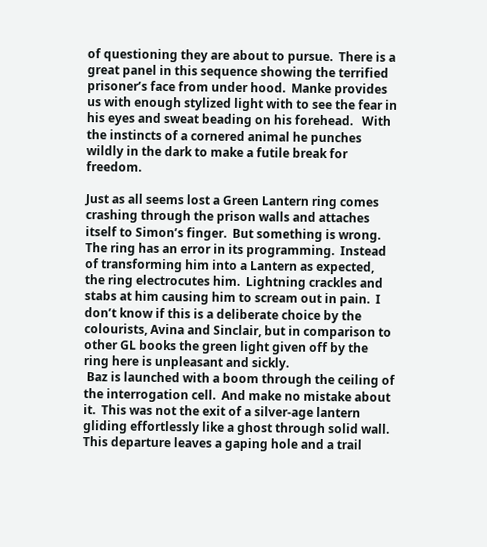of questioning they are about to pursue.  There is a great panel in this sequence showing the terrified prisoner’s face from under hood.  Manke provides us with enough stylized light with to see the fear in his eyes and sweat beading on his forehead.   With the instincts of a cornered animal he punches wildly in the dark to make a futile break for freedom.

Just as all seems lost a Green Lantern ring comes crashing through the prison walls and attaches itself to Simon’s finger.  But something is wrong.  The ring has an error in its programming.  Instead of transforming him into a Lantern as expected, the ring electrocutes him.  Lightning crackles and stabs at him causing him to scream out in pain.  I don’t know if this is a deliberate choice by the colourists, Avina and Sinclair, but in comparison to other GL books the green light given off by the ring here is unpleasant and sickly.
 Baz is launched with a boom through the ceiling of the interrogation cell.  And make no mistake about it.  This was not the exit of a silver-age lantern gliding effortlessly like a ghost through solid wall.  This departure leaves a gaping hole and a trail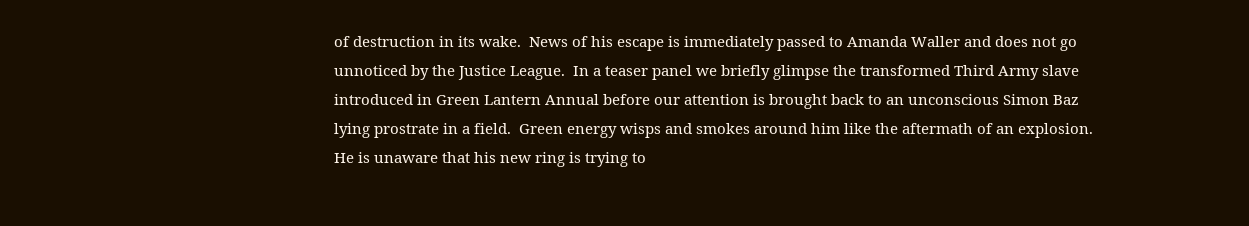of destruction in its wake.  News of his escape is immediately passed to Amanda Waller and does not go unnoticed by the Justice League.  In a teaser panel we briefly glimpse the transformed Third Army slave introduced in Green Lantern Annual before our attention is brought back to an unconscious Simon Baz lying prostrate in a field.  Green energy wisps and smokes around him like the aftermath of an explosion.  He is unaware that his new ring is trying to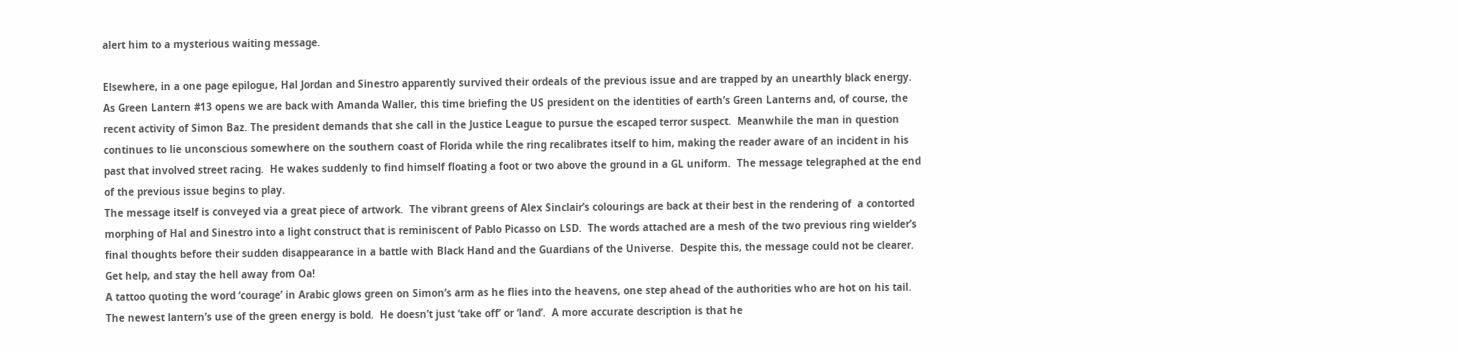alert him to a mysterious waiting message.

Elsewhere, in a one page epilogue, Hal Jordan and Sinestro apparently survived their ordeals of the previous issue and are trapped by an unearthly black energy.
As Green Lantern #13 opens we are back with Amanda Waller, this time briefing the US president on the identities of earth’s Green Lanterns and, of course, the recent activity of Simon Baz. The president demands that she call in the Justice League to pursue the escaped terror suspect.  Meanwhile the man in question continues to lie unconscious somewhere on the southern coast of Florida while the ring recalibrates itself to him, making the reader aware of an incident in his past that involved street racing.  He wakes suddenly to find himself floating a foot or two above the ground in a GL uniform.  The message telegraphed at the end of the previous issue begins to play.
The message itself is conveyed via a great piece of artwork.  The vibrant greens of Alex Sinclair’s colourings are back at their best in the rendering of  a contorted morphing of Hal and Sinestro into a light construct that is reminiscent of Pablo Picasso on LSD.  The words attached are a mesh of the two previous ring wielder’s final thoughts before their sudden disappearance in a battle with Black Hand and the Guardians of the Universe.  Despite this, the message could not be clearer.  Get help, and stay the hell away from Oa!
A tattoo quoting the word ‘courage’ in Arabic glows green on Simon’s arm as he flies into the heavens, one step ahead of the authorities who are hot on his tail.  The newest lantern’s use of the green energy is bold.  He doesn’t just ‘take off’ or ‘land’.  A more accurate description is that he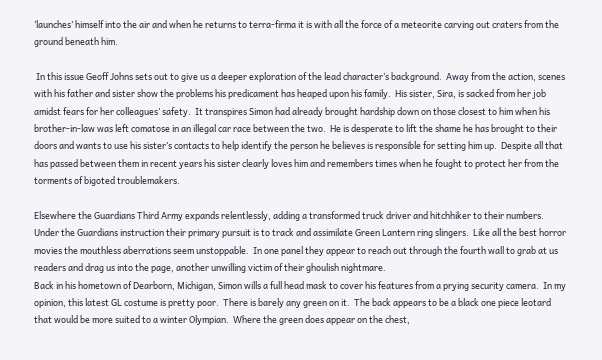‘launches’ himself into the air and when he returns to terra-firma it is with all the force of a meteorite carving out craters from the ground beneath him.

 In this issue Geoff Johns sets out to give us a deeper exploration of the lead character’s background.  Away from the action, scenes with his father and sister show the problems his predicament has heaped upon his family.  His sister, Sira, is sacked from her job amidst fears for her colleagues’ safety.  It transpires Simon had already brought hardship down on those closest to him when his brother-in-law was left comatose in an illegal car race between the two.  He is desperate to lift the shame he has brought to their doors and wants to use his sister’s contacts to help identify the person he believes is responsible for setting him up.  Despite all that has passed between them in recent years his sister clearly loves him and remembers times when he fought to protect her from the torments of bigoted troublemakers.

Elsewhere the Guardians Third Army expands relentlessly, adding a transformed truck driver and hitchhiker to their numbers.  Under the Guardians instruction their primary pursuit is to track and assimilate Green Lantern ring slingers.  Like all the best horror movies the mouthless aberrations seem unstoppable.  In one panel they appear to reach out through the fourth wall to grab at us readers and drag us into the page, another unwilling victim of their ghoulish nightmare.
Back in his hometown of Dearborn, Michigan, Simon wills a full head mask to cover his features from a prying security camera.  In my opinion, this latest GL costume is pretty poor.  There is barely any green on it.  The back appears to be a black one piece leotard that would be more suited to a winter Olympian.  Where the green does appear on the chest,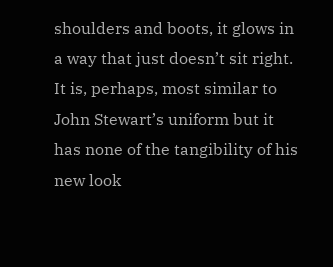shoulders and boots, it glows in a way that just doesn’t sit right.  It is, perhaps, most similar to John Stewart’s uniform but it has none of the tangibility of his new look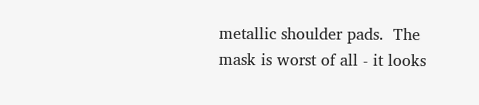metallic shoulder pads.  The mask is worst of all - it looks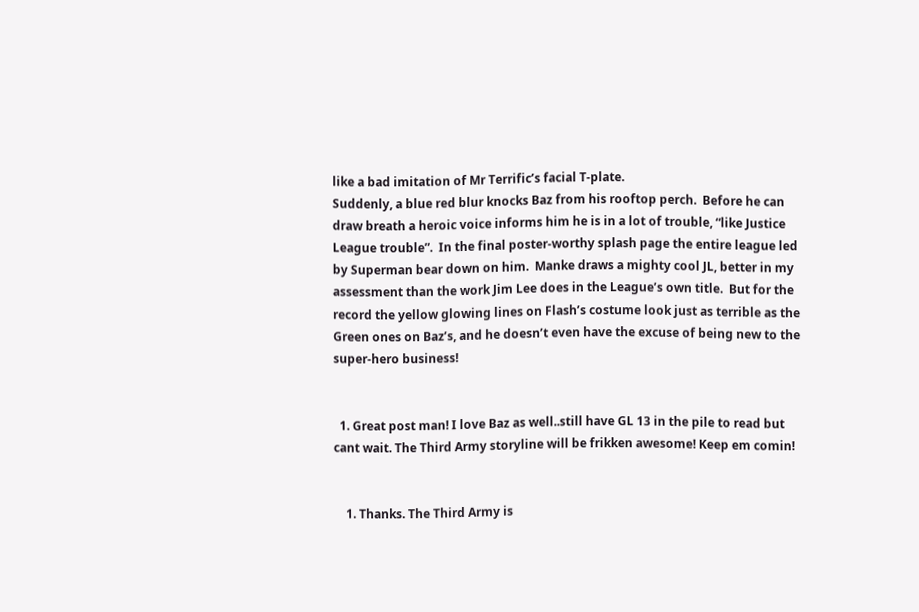like a bad imitation of Mr Terrific’s facial T-plate.
Suddenly, a blue red blur knocks Baz from his rooftop perch.  Before he can draw breath a heroic voice informs him he is in a lot of trouble, “like Justice League trouble”.  In the final poster-worthy splash page the entire league led by Superman bear down on him.  Manke draws a mighty cool JL, better in my assessment than the work Jim Lee does in the League’s own title.  But for the record the yellow glowing lines on Flash’s costume look just as terrible as the Green ones on Baz’s, and he doesn’t even have the excuse of being new to the super-hero business!


  1. Great post man! I love Baz as well..still have GL 13 in the pile to read but cant wait. The Third Army storyline will be frikken awesome! Keep em comin!


    1. Thanks. The Third Army is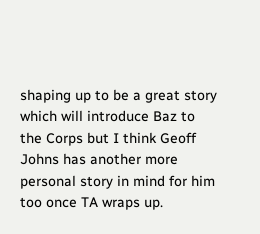shaping up to be a great story which will introduce Baz to the Corps but I think Geoff Johns has another more personal story in mind for him too once TA wraps up.